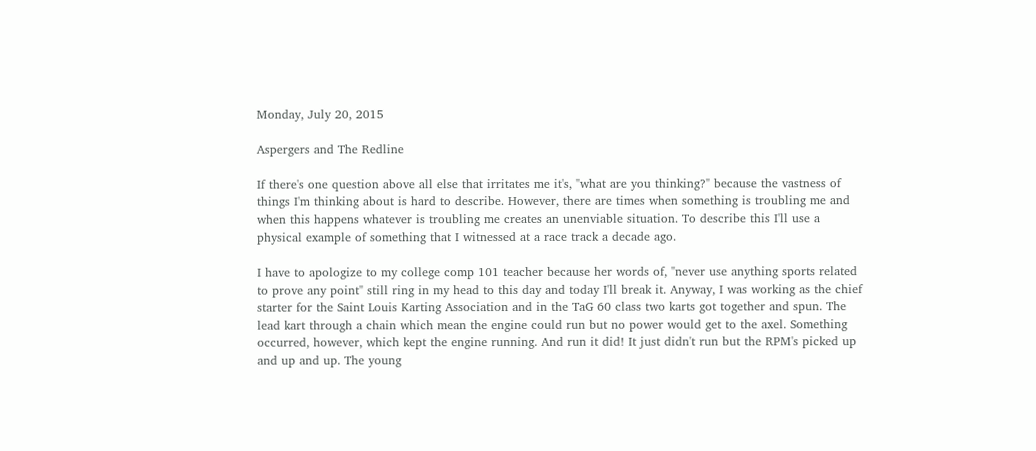Monday, July 20, 2015

Aspergers and The Redline

If there's one question above all else that irritates me it's, "what are you thinking?" because the vastness of things I'm thinking about is hard to describe. However, there are times when something is troubling me and when this happens whatever is troubling me creates an unenviable situation. To describe this I'll use a physical example of something that I witnessed at a race track a decade ago.

I have to apologize to my college comp 101 teacher because her words of, "never use anything sports related to prove any point" still ring in my head to this day and today I'll break it. Anyway, I was working as the chief starter for the Saint Louis Karting Association and in the TaG 60 class two karts got together and spun. The lead kart through a chain which mean the engine could run but no power would get to the axel. Something occurred, however, which kept the engine running. And run it did! It just didn't run but the RPM's picked up and up and up. The young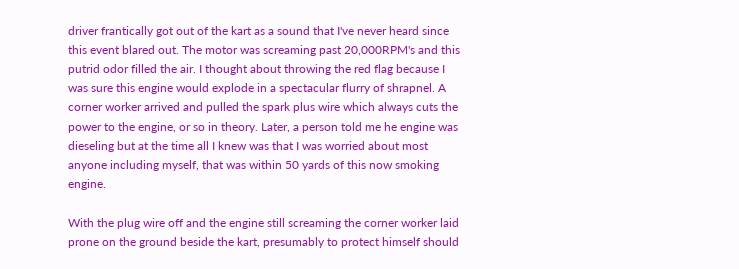driver frantically got out of the kart as a sound that I've never heard since this event blared out. The motor was screaming past 20,000RPM's and this putrid odor filled the air. I thought about throwing the red flag because I was sure this engine would explode in a spectacular flurry of shrapnel. A corner worker arrived and pulled the spark plus wire which always cuts the power to the engine, or so in theory. Later, a person told me he engine was dieseling but at the time all I knew was that I was worried about most anyone including myself, that was within 50 yards of this now smoking engine.

With the plug wire off and the engine still screaming the corner worker laid prone on the ground beside the kart, presumably to protect himself should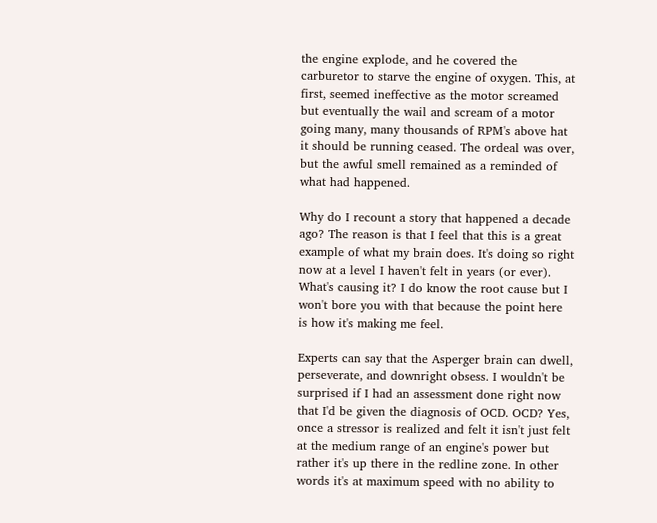the engine explode, and he covered the carburetor to starve the engine of oxygen. This, at first, seemed ineffective as the motor screamed but eventually the wail and scream of a motor going many, many thousands of RPM's above hat it should be running ceased. The ordeal was over, but the awful smell remained as a reminded of what had happened.

Why do I recount a story that happened a decade ago? The reason is that I feel that this is a great example of what my brain does. It's doing so right now at a level I haven't felt in years (or ever). What's causing it? I do know the root cause but I won't bore you with that because the point here is how it's making me feel.

Experts can say that the Asperger brain can dwell, perseverate, and downright obsess. I wouldn't be surprised if I had an assessment done right now that I'd be given the diagnosis of OCD. OCD? Yes, once a stressor is realized and felt it isn't just felt at the medium range of an engine's power but rather it's up there in the redline zone. In other words it's at maximum speed with no ability to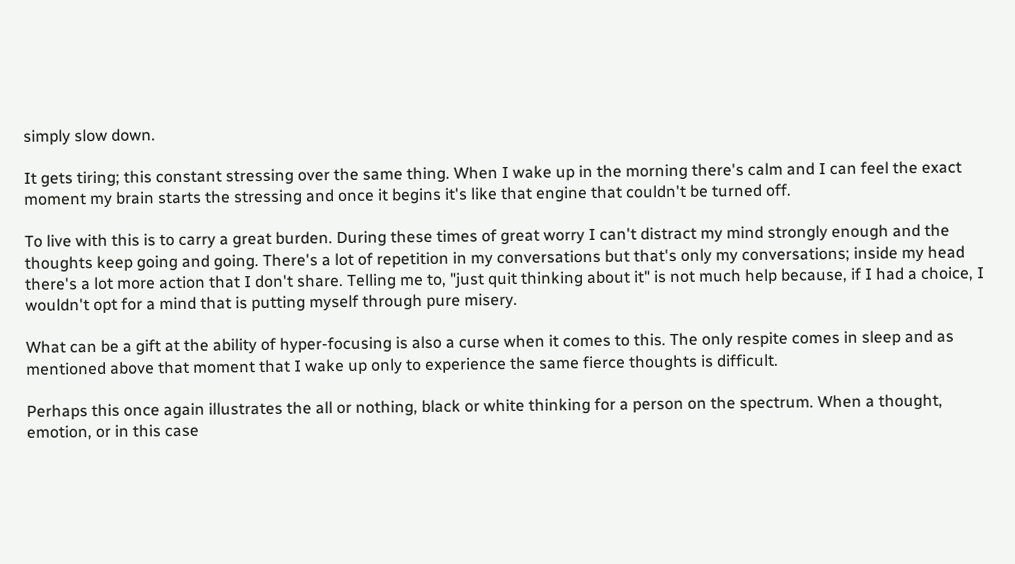simply slow down.

It gets tiring; this constant stressing over the same thing. When I wake up in the morning there's calm and I can feel the exact moment my brain starts the stressing and once it begins it's like that engine that couldn't be turned off.

To live with this is to carry a great burden. During these times of great worry I can't distract my mind strongly enough and the thoughts keep going and going. There's a lot of repetition in my conversations but that's only my conversations; inside my head there's a lot more action that I don't share. Telling me to, "just quit thinking about it" is not much help because, if I had a choice, I wouldn't opt for a mind that is putting myself through pure misery.

What can be a gift at the ability of hyper-focusing is also a curse when it comes to this. The only respite comes in sleep and as mentioned above that moment that I wake up only to experience the same fierce thoughts is difficult.

Perhaps this once again illustrates the all or nothing, black or white thinking for a person on the spectrum. When a thought, emotion, or in this case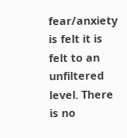fear/anxiety is felt it is felt to an unfiltered level. There is no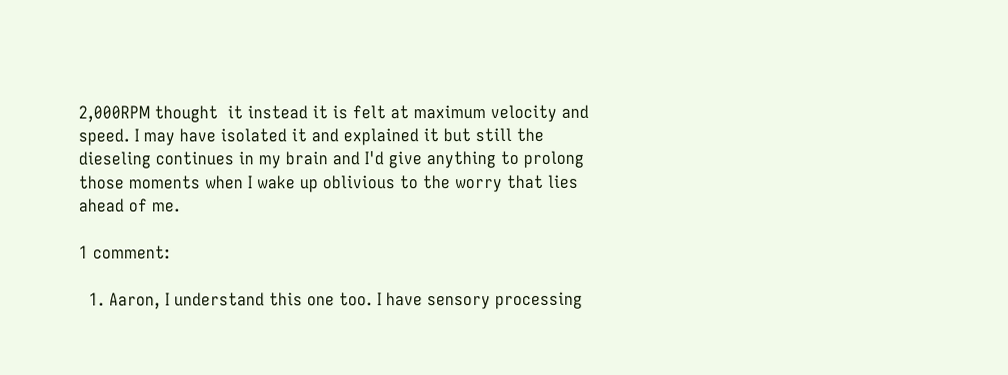2,000RPM thought  it instead it is felt at maximum velocity and speed. I may have isolated it and explained it but still the dieseling continues in my brain and I'd give anything to prolong those moments when I wake up oblivious to the worry that lies ahead of me.

1 comment:

  1. Aaron, I understand this one too. I have sensory processing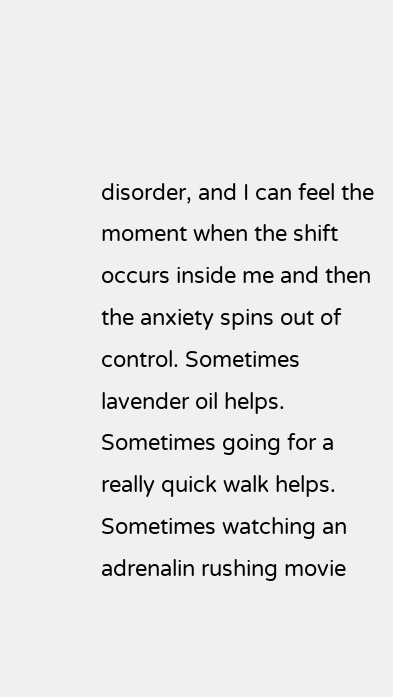disorder, and I can feel the moment when the shift occurs inside me and then the anxiety spins out of control. Sometimes lavender oil helps. Sometimes going for a really quick walk helps. Sometimes watching an adrenalin rushing movie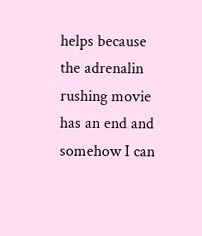helps because the adrenalin rushing movie has an end and somehow I can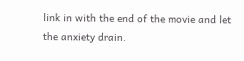link in with the end of the movie and let the anxiety drain.